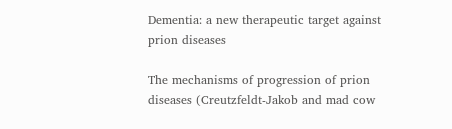Dementia: a new therapeutic target against prion diseases

The mechanisms of progression of prion diseases (Creutzfeldt-Jakob and mad cow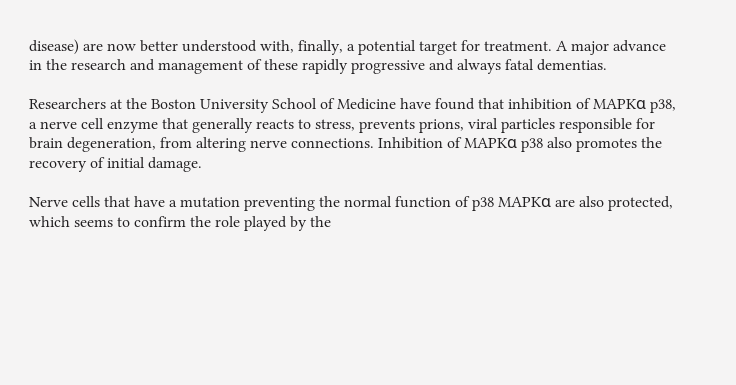disease) are now better understood with, finally, a potential target for treatment. A major advance in the research and management of these rapidly progressive and always fatal dementias.

Researchers at the Boston University School of Medicine have found that inhibition of MAPKα p38, a nerve cell enzyme that generally reacts to stress, prevents prions, viral particles responsible for brain degeneration, from altering nerve connections. Inhibition of MAPKα p38 also promotes the recovery of initial damage.

Nerve cells that have a mutation preventing the normal function of p38 MAPKα are also protected, which seems to confirm the role played by the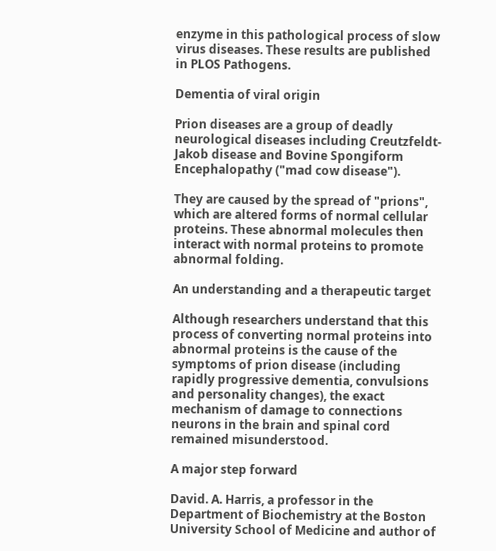enzyme in this pathological process of slow virus diseases. These results are published in PLOS Pathogens.

Dementia of viral origin

Prion diseases are a group of deadly neurological diseases including Creutzfeldt-Jakob disease and Bovine Spongiform Encephalopathy ("mad cow disease").

They are caused by the spread of "prions", which are altered forms of normal cellular proteins. These abnormal molecules then interact with normal proteins to promote abnormal folding.

An understanding and a therapeutic target

Although researchers understand that this process of converting normal proteins into abnormal proteins is the cause of the symptoms of prion disease (including rapidly progressive dementia, convulsions and personality changes), the exact mechanism of damage to connections neurons in the brain and spinal cord remained misunderstood.

A major step forward

David. A. Harris, a professor in the Department of Biochemistry at the Boston University School of Medicine and author of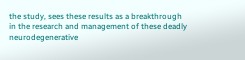the study, sees these results as a breakthrough in the research and management of these deadly neurodegenerative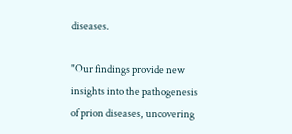diseases.

"Our findings provide new insights into the pathogenesis of prion diseases, uncovering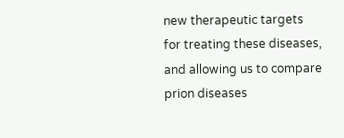new therapeutic targets for treating these diseases, and allowing us to compare prion diseases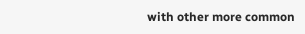with other more common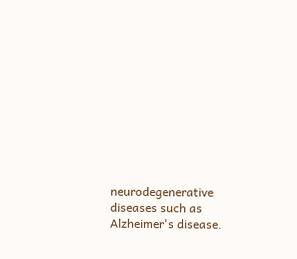neurodegenerative diseases such as Alzheimer's disease.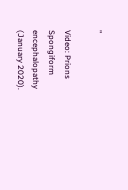"

Video: Prions Spongiform encephalopathy (January 2020).